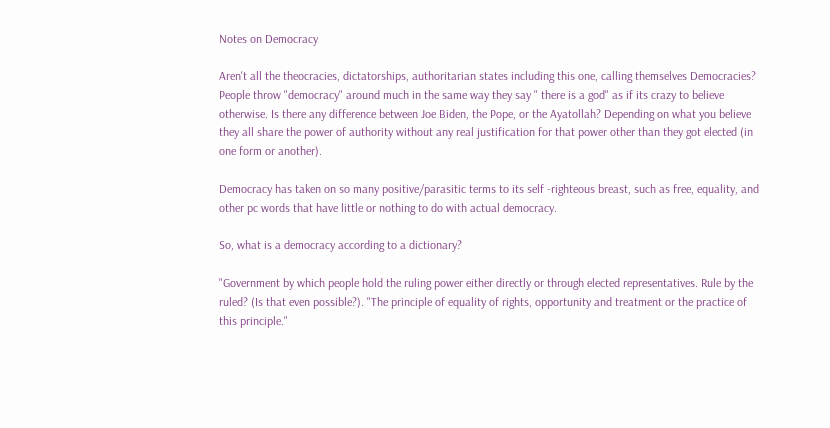Notes on Democracy

Aren't all the theocracies, dictatorships, authoritarian states including this one, calling themselves Democracies? People throw "democracy" around much in the same way they say " there is a god" as if its crazy to believe otherwise. Is there any difference between Joe Biden, the Pope, or the Ayatollah? Depending on what you believe they all share the power of authority without any real justification for that power other than they got elected (in one form or another).

Democracy has taken on so many positive/parasitic terms to its self -righteous breast, such as free, equality, and other pc words that have little or nothing to do with actual democracy.

So, what is a democracy according to a dictionary?

"Government by which people hold the ruling power either directly or through elected representatives. Rule by the ruled? (Is that even possible?). "The principle of equality of rights, opportunity and treatment or the practice of this principle."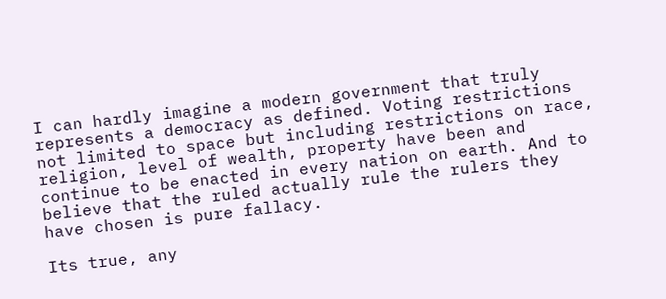I can hardly imagine a modern government that truly represents a democracy as defined. Voting restrictions not limited to space but including restrictions on race, religion, level of wealth, property have been and continue to be enacted in every nation on earth. And to believe that the ruled actually rule the rulers they have chosen is pure fallacy.

Its true, any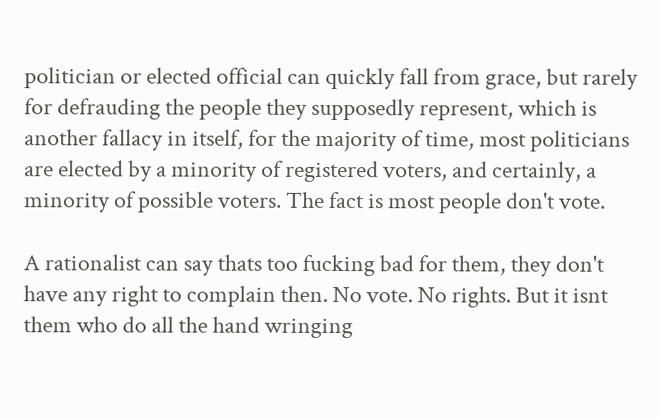politician or elected official can quickly fall from grace, but rarely for defrauding the people they supposedly represent, which is another fallacy in itself, for the majority of time, most politicians are elected by a minority of registered voters, and certainly, a minority of possible voters. The fact is most people don't vote.

A rationalist can say thats too fucking bad for them, they don't have any right to complain then. No vote. No rights. But it isnt them who do all the hand wringing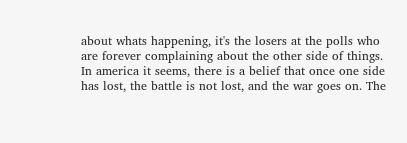about whats happening, it's the losers at the polls who are forever complaining about the other side of things. In america it seems, there is a belief that once one side has lost, the battle is not lost, and the war goes on. The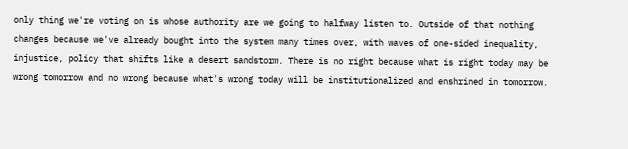only thing we're voting on is whose authority are we going to halfway listen to. Outside of that nothing changes because we've already bought into the system many times over, with waves of one-sided inequality, injustice, policy that shifts like a desert sandstorm. There is no right because what is right today may be wrong tomorrow and no wrong because what's wrong today will be institutionalized and enshrined in tomorrow.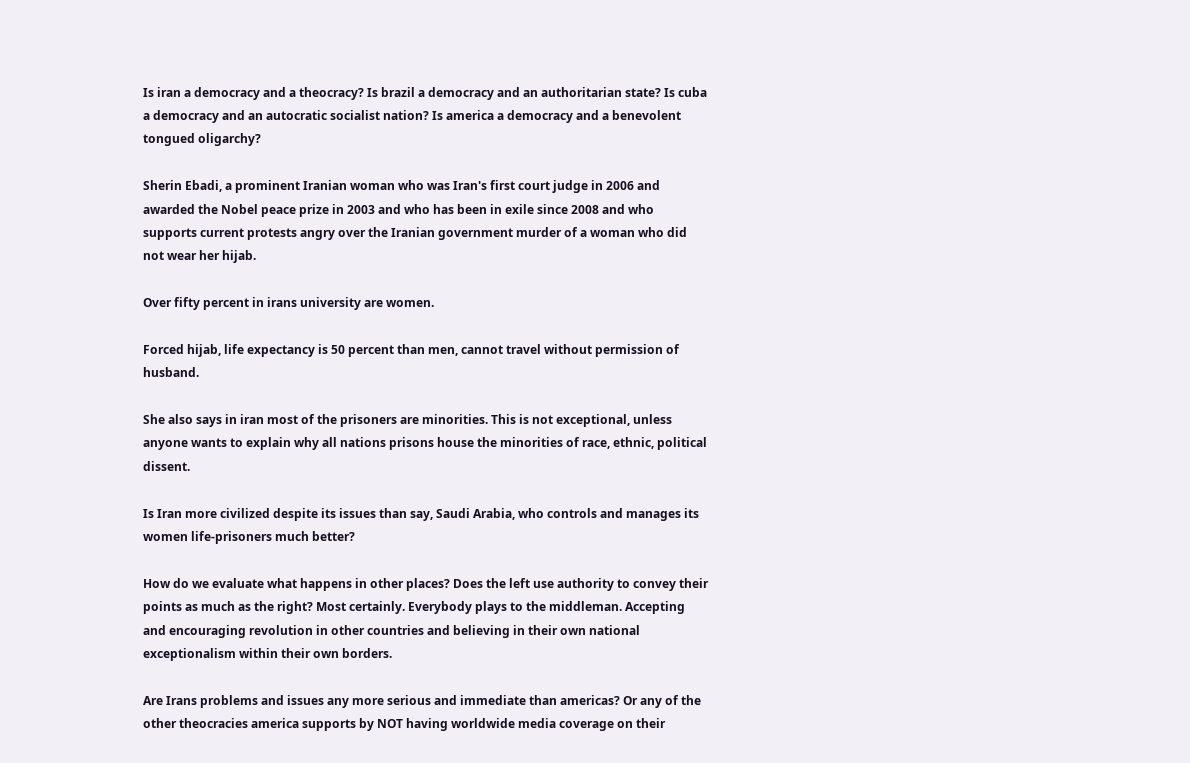Is iran a democracy and a theocracy? Is brazil a democracy and an authoritarian state? Is cuba a democracy and an autocratic socialist nation? Is america a democracy and a benevolent tongued oligarchy?

Sherin Ebadi, a prominent Iranian woman who was Iran's first court judge in 2006 and awarded the Nobel peace prize in 2003 and who has been in exile since 2008 and who supports current protests angry over the Iranian government murder of a woman who did not wear her hijab.

Over fifty percent in irans university are women.

Forced hijab, life expectancy is 50 percent than men, cannot travel without permission of husband.

She also says in iran most of the prisoners are minorities. This is not exceptional, unless anyone wants to explain why all nations prisons house the minorities of race, ethnic, political dissent.

Is Iran more civilized despite its issues than say, Saudi Arabia, who controls and manages its women life-prisoners much better?

How do we evaluate what happens in other places? Does the left use authority to convey their points as much as the right? Most certainly. Everybody plays to the middleman. Accepting and encouraging revolution in other countries and believing in their own national exceptionalism within their own borders.

Are Irans problems and issues any more serious and immediate than americas? Or any of the other theocracies america supports by NOT having worldwide media coverage on their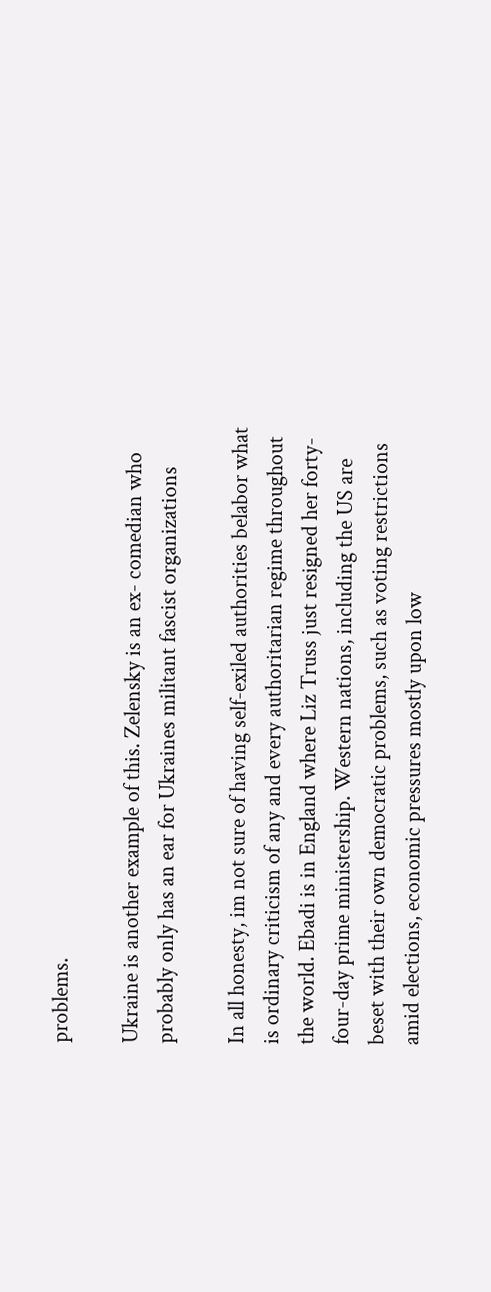problems.

Ukraine is another example of this. Zelensky is an ex- comedian who probably only has an ear for Ukraines militant fascist organizations

In all honesty, im not sure of having self-exiled authorities belabor what is ordinary criticism of any and every authoritarian regime throughout the world. Ebadi is in England where Liz Truss just resigned her forty-four-day prime ministership. Western nations, including the US are beset with their own democratic problems, such as voting restrictions amid elections, economic pressures mostly upon low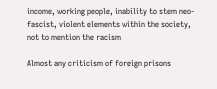income, working people, inability to stem neo- fascist, violent elements within the society, not to mention the racism

Almost any criticism of foreign prisons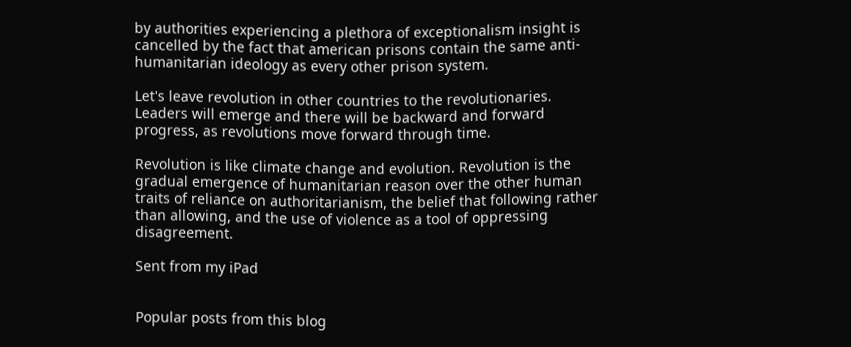by authorities experiencing a plethora of exceptionalism insight is cancelled by the fact that american prisons contain the same anti-humanitarian ideology as every other prison system.

Let's leave revolution in other countries to the revolutionaries. Leaders will emerge and there will be backward and forward progress, as revolutions move forward through time.

Revolution is like climate change and evolution. Revolution is the gradual emergence of humanitarian reason over the other human traits of reliance on authoritarianism, the belief that following rather than allowing, and the use of violence as a tool of oppressing disagreement.

Sent from my iPad


Popular posts from this blog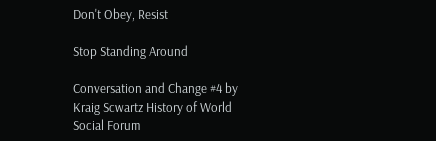Don't Obey, Resist

Stop Standing Around

Conversation and Change #4 by Kraig Scwartz History of World Social Forum